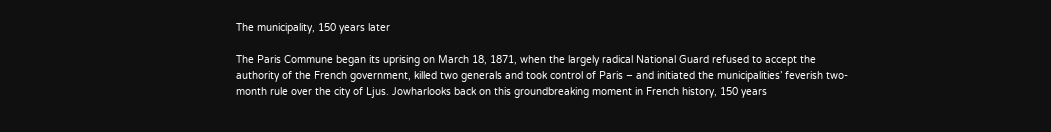The municipality, 150 years later

The Paris Commune began its uprising on March 18, 1871, when the largely radical National Guard refused to accept the authority of the French government, killed two generals and took control of Paris – and initiated the municipalities’ feverish two-month rule over the city of Ljus. Jowharlooks back on this groundbreaking moment in French history, 150 years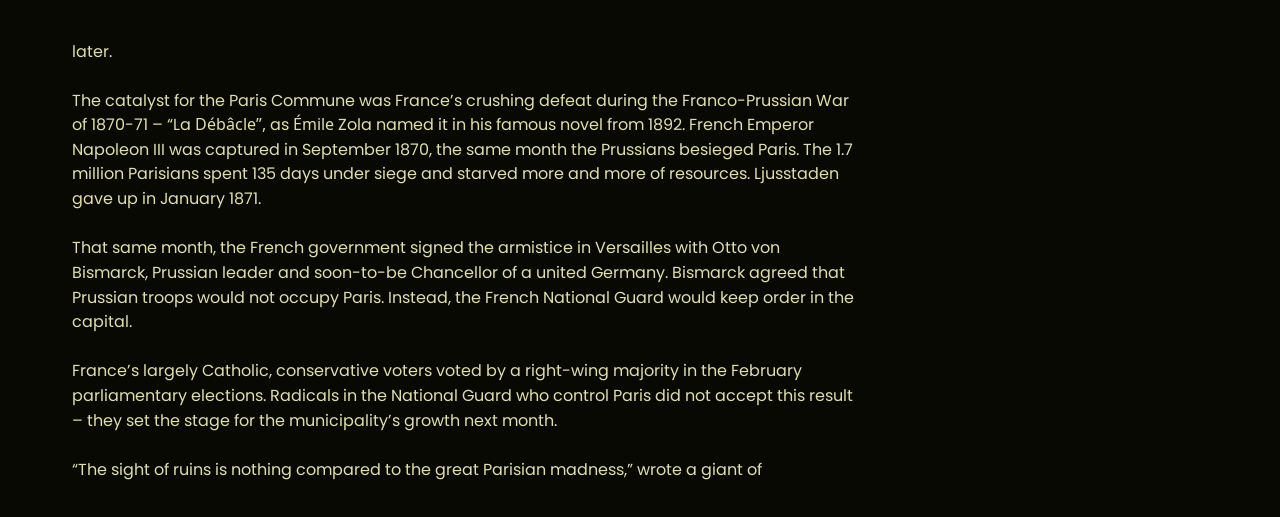later.

The catalyst for the Paris Commune was France’s crushing defeat during the Franco-Prussian War of 1870-71 – “La Débâcle”, as Émile Zola named it in his famous novel from 1892. French Emperor Napoleon III was captured in September 1870, the same month the Prussians besieged Paris. The 1.7 million Parisians spent 135 days under siege and starved more and more of resources. Ljusstaden gave up in January 1871.

That same month, the French government signed the armistice in Versailles with Otto von Bismarck, Prussian leader and soon-to-be Chancellor of a united Germany. Bismarck agreed that Prussian troops would not occupy Paris. Instead, the French National Guard would keep order in the capital.

France’s largely Catholic, conservative voters voted by a right-wing majority in the February parliamentary elections. Radicals in the National Guard who control Paris did not accept this result – they set the stage for the municipality’s growth next month.

“The sight of ruins is nothing compared to the great Parisian madness,” wrote a giant of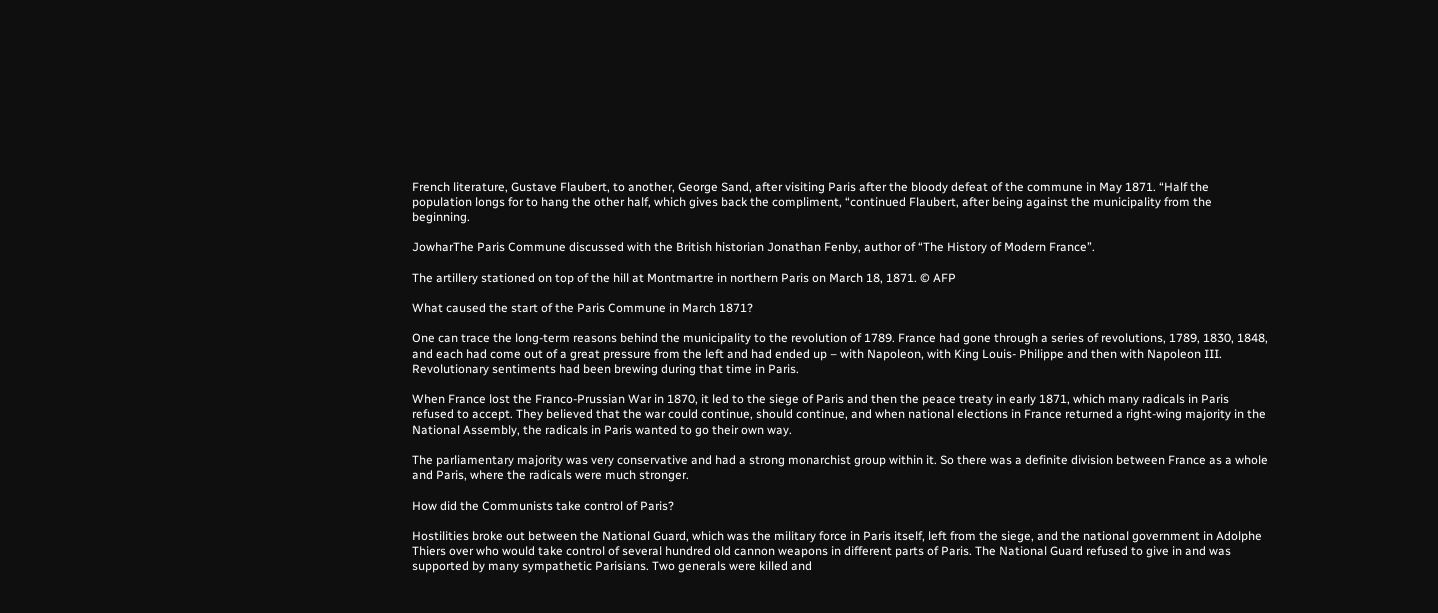French literature, Gustave Flaubert, to another, George Sand, after visiting Paris after the bloody defeat of the commune in May 1871. “Half the population longs for to hang the other half, which gives back the compliment, “continued Flaubert, after being against the municipality from the beginning.

JowharThe Paris Commune discussed with the British historian Jonathan Fenby, author of “The History of Modern France”.

The artillery stationed on top of the hill at Montmartre in northern Paris on March 18, 1871. © AFP

What caused the start of the Paris Commune in March 1871?

One can trace the long-term reasons behind the municipality to the revolution of 1789. France had gone through a series of revolutions, 1789, 1830, 1848, and each had come out of a great pressure from the left and had ended up – with Napoleon, with King Louis- Philippe and then with Napoleon III. Revolutionary sentiments had been brewing during that time in Paris.

When France lost the Franco-Prussian War in 1870, it led to the siege of Paris and then the peace treaty in early 1871, which many radicals in Paris refused to accept. They believed that the war could continue, should continue, and when national elections in France returned a right-wing majority in the National Assembly, the radicals in Paris wanted to go their own way.

The parliamentary majority was very conservative and had a strong monarchist group within it. So there was a definite division between France as a whole and Paris, where the radicals were much stronger.

How did the Communists take control of Paris?

Hostilities broke out between the National Guard, which was the military force in Paris itself, left from the siege, and the national government in Adolphe Thiers over who would take control of several hundred old cannon weapons in different parts of Paris. The National Guard refused to give in and was supported by many sympathetic Parisians. Two generals were killed and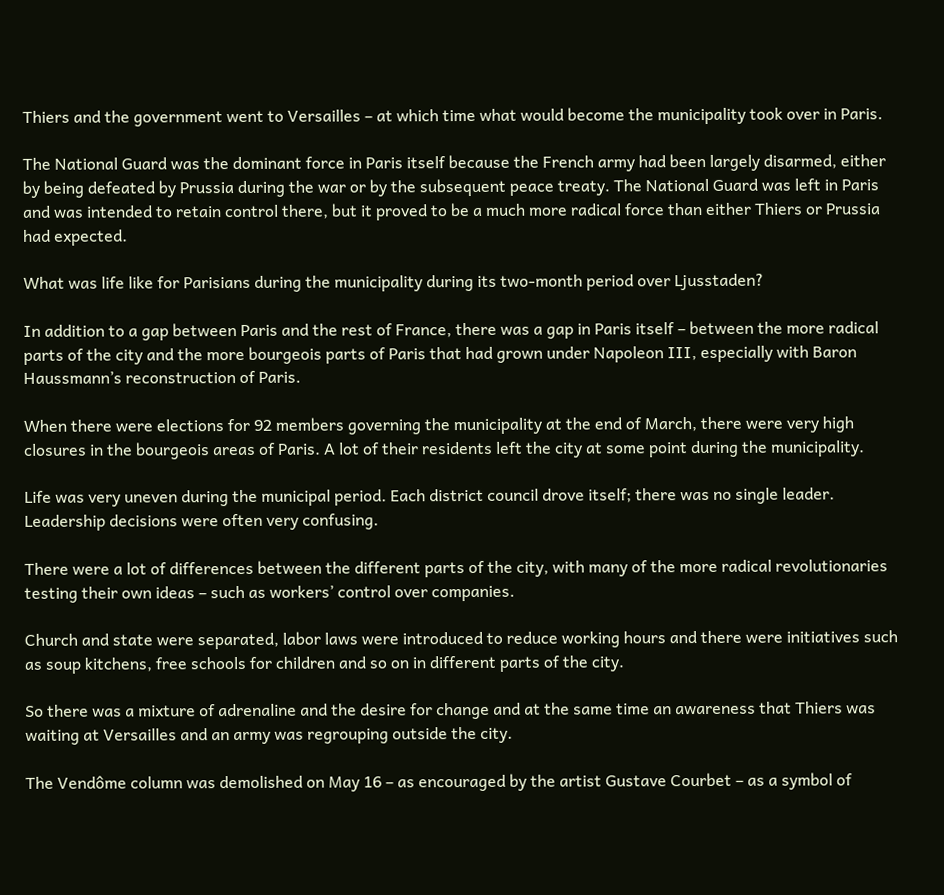Thiers and the government went to Versailles – at which time what would become the municipality took over in Paris.

The National Guard was the dominant force in Paris itself because the French army had been largely disarmed, either by being defeated by Prussia during the war or by the subsequent peace treaty. The National Guard was left in Paris and was intended to retain control there, but it proved to be a much more radical force than either Thiers or Prussia had expected.

What was life like for Parisians during the municipality during its two-month period over Ljusstaden?

In addition to a gap between Paris and the rest of France, there was a gap in Paris itself – between the more radical parts of the city and the more bourgeois parts of Paris that had grown under Napoleon III, especially with Baron Haussmann’s reconstruction of Paris.

When there were elections for 92 members governing the municipality at the end of March, there were very high closures in the bourgeois areas of Paris. A lot of their residents left the city at some point during the municipality.

Life was very uneven during the municipal period. Each district council drove itself; there was no single leader. Leadership decisions were often very confusing.

There were a lot of differences between the different parts of the city, with many of the more radical revolutionaries testing their own ideas – such as workers’ control over companies.

Church and state were separated, labor laws were introduced to reduce working hours and there were initiatives such as soup kitchens, free schools for children and so on in different parts of the city.

So there was a mixture of adrenaline and the desire for change and at the same time an awareness that Thiers was waiting at Versailles and an army was regrouping outside the city.

The Vendôme column was demolished on May 16 – as encouraged by the artist Gustave Courbet – as a symbol of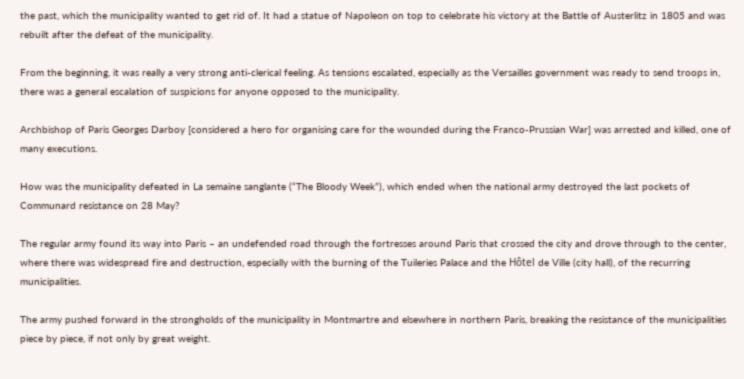the past, which the municipality wanted to get rid of. It had a statue of Napoleon on top to celebrate his victory at the Battle of Austerlitz in 1805 and was rebuilt after the defeat of the municipality.

From the beginning, it was really a very strong anti-clerical feeling. As tensions escalated, especially as the Versailles government was ready to send troops in, there was a general escalation of suspicions for anyone opposed to the municipality.

Archbishop of Paris Georges Darboy [considered a hero for organising care for the wounded during the Franco-Prussian War] was arrested and killed, one of many executions.

How was the municipality defeated in La semaine sanglante (“The Bloody Week”), which ended when the national army destroyed the last pockets of Communard resistance on 28 May?

The regular army found its way into Paris – an undefended road through the fortresses around Paris that crossed the city and drove through to the center, where there was widespread fire and destruction, especially with the burning of the Tuileries Palace and the Hôtel de Ville (city hall), of the recurring municipalities.

The army pushed forward in the strongholds of the municipality in Montmartre and elsewhere in northern Paris, breaking the resistance of the municipalities piece by piece, if not only by great weight.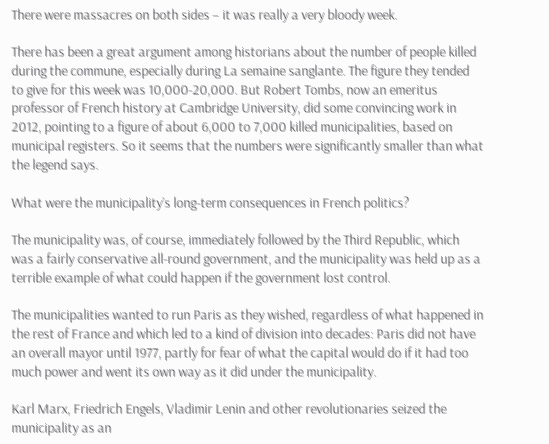There were massacres on both sides – it was really a very bloody week.

There has been a great argument among historians about the number of people killed during the commune, especially during La semaine sanglante. The figure they tended to give for this week was 10,000-20,000. But Robert Tombs, now an emeritus professor of French history at Cambridge University, did some convincing work in 2012, pointing to a figure of about 6,000 to 7,000 killed municipalities, based on municipal registers. So it seems that the numbers were significantly smaller than what the legend says.

What were the municipality’s long-term consequences in French politics?

The municipality was, of course, immediately followed by the Third Republic, which was a fairly conservative all-round government, and the municipality was held up as a terrible example of what could happen if the government lost control.

The municipalities wanted to run Paris as they wished, regardless of what happened in the rest of France and which led to a kind of division into decades: Paris did not have an overall mayor until 1977, partly for fear of what the capital would do if it had too much power and went its own way as it did under the municipality.

Karl Marx, Friedrich Engels, Vladimir Lenin and other revolutionaries seized the municipality as an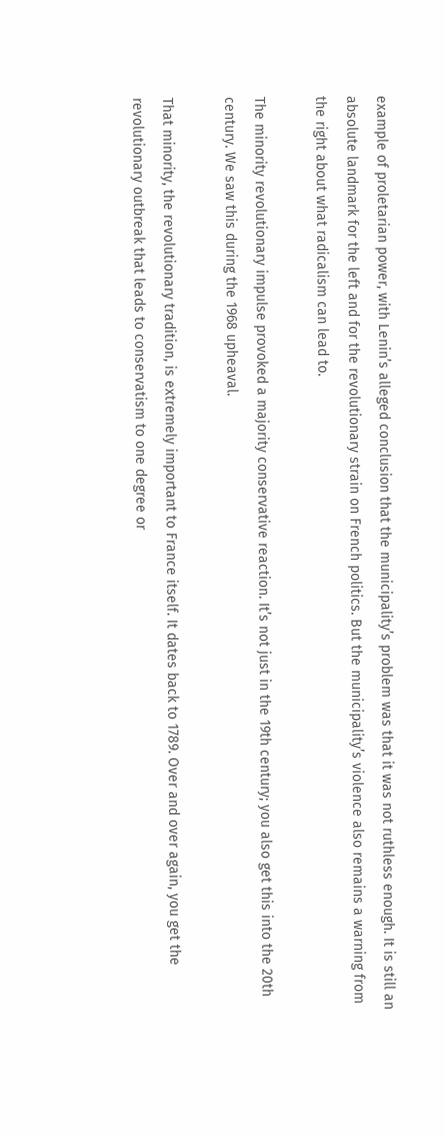example of proletarian power, with Lenin’s alleged conclusion that the municipality’s problem was that it was not ruthless enough. It is still an absolute landmark for the left and for the revolutionary strain on French politics. But the municipality’s violence also remains a warning from the right about what radicalism can lead to.

The minority revolutionary impulse provoked a majority conservative reaction. It’s not just in the 19th century; you also get this into the 20th century. We saw this during the 1968 upheaval.

That minority, the revolutionary tradition, is extremely important to France itself. It dates back to 1789. Over and over again, you get the revolutionary outbreak that leads to conservatism to one degree or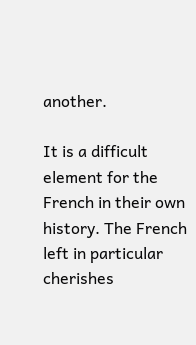another.

It is a difficult element for the French in their own history. The French left in particular cherishes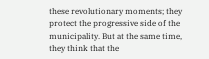these revolutionary moments; they protect the progressive side of the municipality. But at the same time, they think that the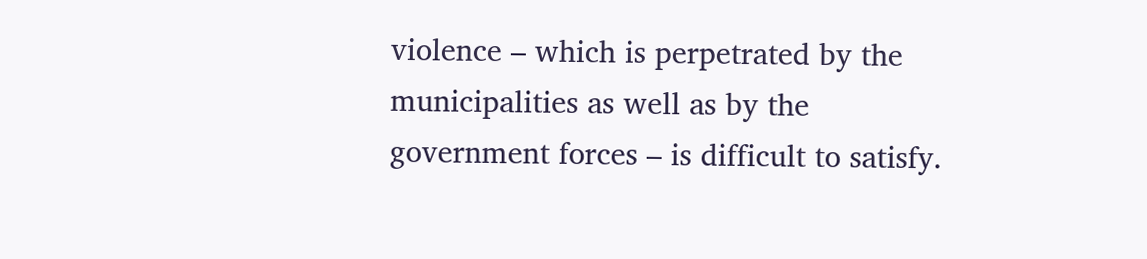violence – which is perpetrated by the municipalities as well as by the government forces – is difficult to satisfy.